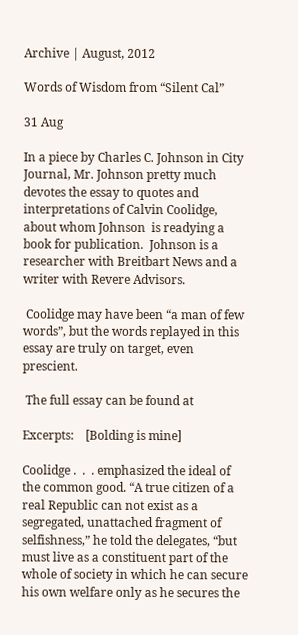Archive | August, 2012

Words of Wisdom from “Silent Cal”

31 Aug

In a piece by Charles C. Johnson in City Journal, Mr. Johnson pretty much devotes the essay to quotes and interpretations of Calvin Coolidge, about whom Johnson  is readying a book for publication.  Johnson is a researcher with Breitbart News and a writer with Revere Advisors.

 Coolidge may have been “a man of few words”, but the words replayed in this essay are truly on target, even prescient.

 The full essay can be found at

Excerpts:    [Bolding is mine]

Coolidge .  .  . emphasized the ideal of the common good. “A true citizen of a real Republic can not exist as a segregated, unattached fragment of selfishness,” he told the delegates, “but must live as a constituent part of the whole of society in which he can secure his own welfare only as he secures the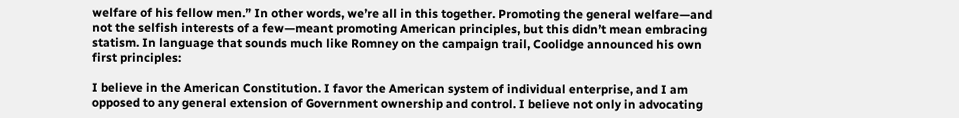welfare of his fellow men.” In other words, we’re all in this together. Promoting the general welfare—and not the selfish interests of a few—meant promoting American principles, but this didn’t mean embracing statism. In language that sounds much like Romney on the campaign trail, Coolidge announced his own first principles:

I believe in the American Constitution. I favor the American system of individual enterprise, and I am opposed to any general extension of Government ownership and control. I believe not only in advocating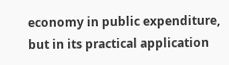economy in public expenditure, but in its practical application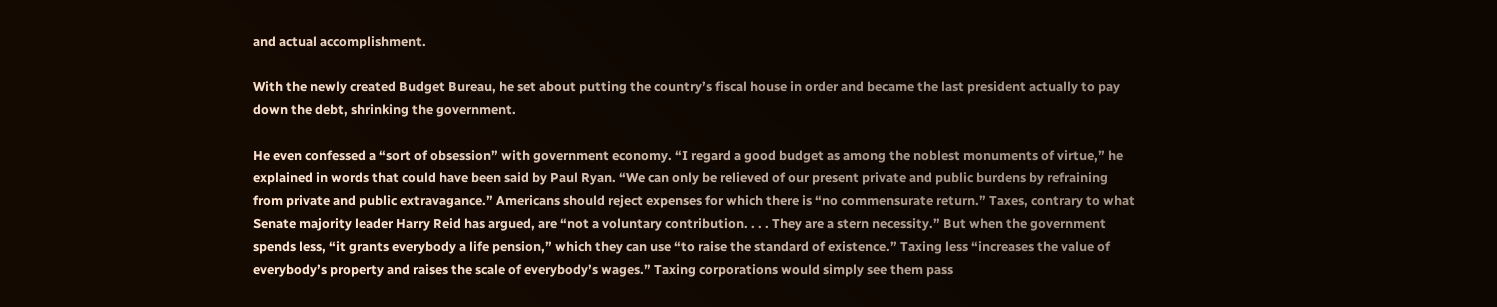and actual accomplishment.

With the newly created Budget Bureau, he set about putting the country’s fiscal house in order and became the last president actually to pay down the debt, shrinking the government.

He even confessed a “sort of obsession” with government economy. “I regard a good budget as among the noblest monuments of virtue,” he explained in words that could have been said by Paul Ryan. “We can only be relieved of our present private and public burdens by refraining from private and public extravagance.” Americans should reject expenses for which there is “no commensurate return.” Taxes, contrary to what Senate majority leader Harry Reid has argued, are “not a voluntary contribution. . . . They are a stern necessity.” But when the government spends less, “it grants everybody a life pension,” which they can use “to raise the standard of existence.” Taxing less “increases the value of everybody’s property and raises the scale of everybody’s wages.” Taxing corporations would simply see them pass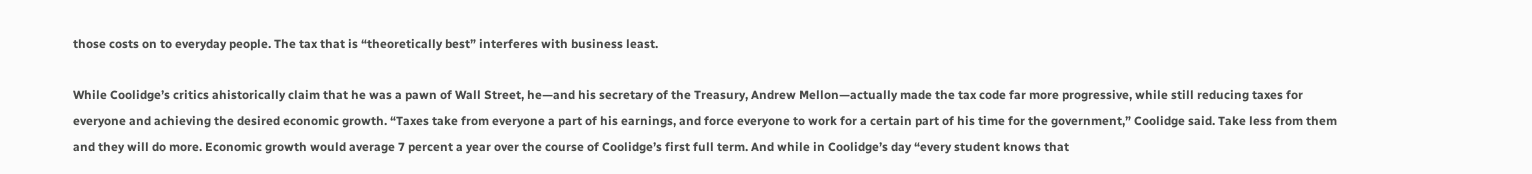those costs on to everyday people. The tax that is “theoretically best” interferes with business least.

While Coolidge’s critics ahistorically claim that he was a pawn of Wall Street, he—and his secretary of the Treasury, Andrew Mellon—actually made the tax code far more progressive, while still reducing taxes for everyone and achieving the desired economic growth. “Taxes take from everyone a part of his earnings, and force everyone to work for a certain part of his time for the government,” Coolidge said. Take less from them and they will do more. Economic growth would average 7 percent a year over the course of Coolidge’s first full term. And while in Coolidge’s day “every student knows that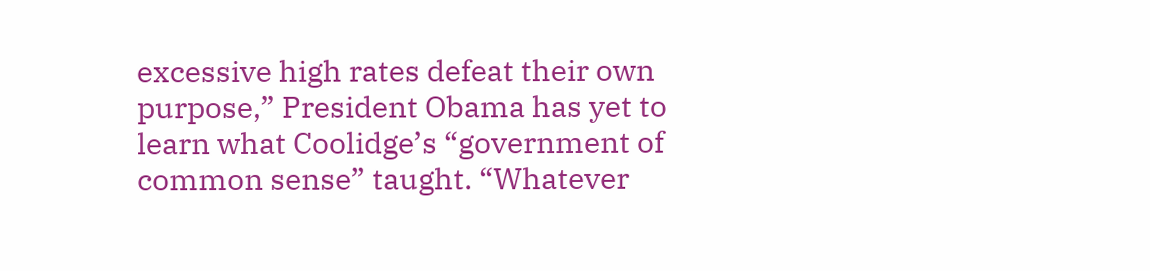excessive high rates defeat their own purpose,” President Obama has yet to learn what Coolidge’s “government of common sense” taught. “Whatever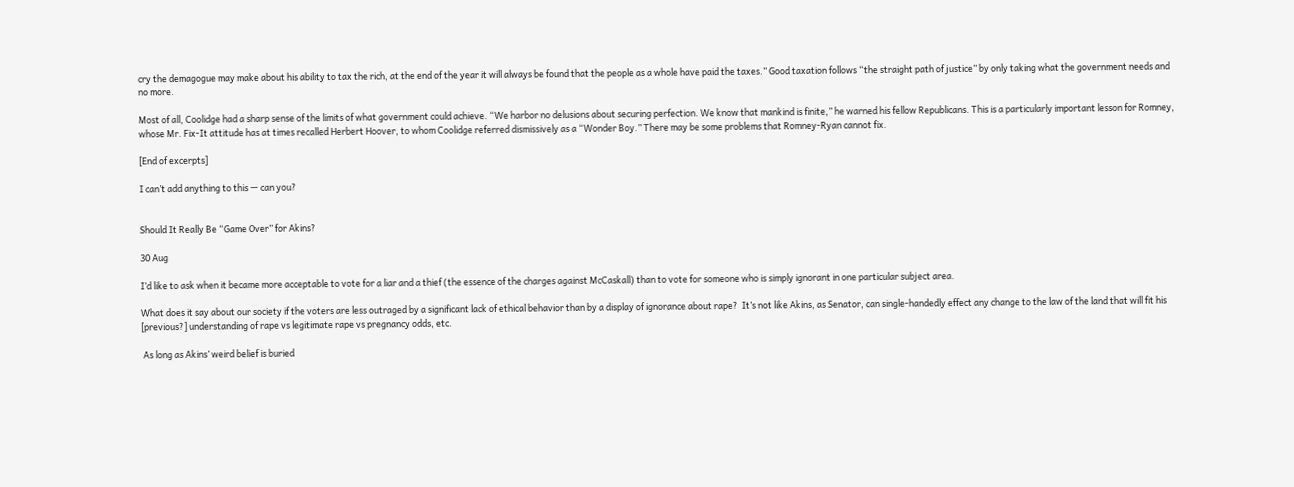cry the demagogue may make about his ability to tax the rich, at the end of the year it will always be found that the people as a whole have paid the taxes.” Good taxation follows “the straight path of justice” by only taking what the government needs and no more.

Most of all, Coolidge had a sharp sense of the limits of what government could achieve. “We harbor no delusions about securing perfection. We know that mankind is finite,” he warned his fellow Republicans. This is a particularly important lesson for Romney, whose Mr. Fix-It attitude has at times recalled Herbert Hoover, to whom Coolidge referred dismissively as a “Wonder Boy.” There may be some problems that Romney-Ryan cannot fix.

[End of excerpts]

I can’t add anything to this — can you?


Should It Really Be “Game Over” for Akins?

30 Aug

I’d like to ask when it became more acceptable to vote for a liar and a thief (the essence of the charges against McCaskall) than to vote for someone who is simply ignorant in one particular subject area.

What does it say about our society if the voters are less outraged by a significant lack of ethical behavior than by a display of ignorance about rape?  It’s not like Akins, as Senator, can single-handedly effect any change to the law of the land that will fit his [previous?] understanding of rape vs legitimate rape vs pregnancy odds, etc.

 As long as Akins’ weird belief is buried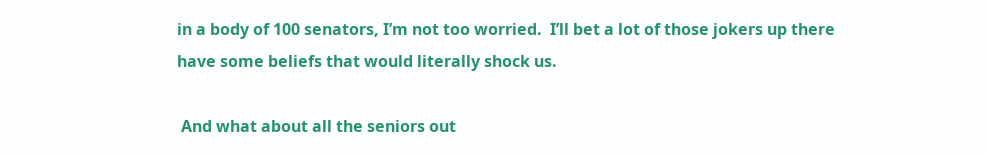in a body of 100 senators, I’m not too worried.  I’ll bet a lot of those jokers up there have some beliefs that would literally shock us.

 And what about all the seniors out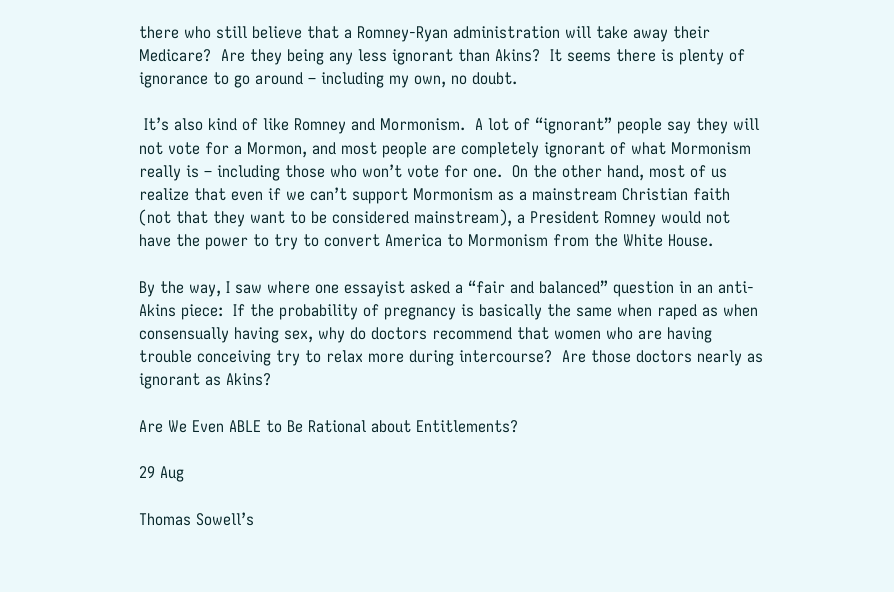there who still believe that a Romney-Ryan administration will take away their Medicare?  Are they being any less ignorant than Akins?  It seems there is plenty of ignorance to go around – including my own, no doubt.

 It’s also kind of like Romney and Mormonism.  A lot of “ignorant” people say they will not vote for a Mormon, and most people are completely ignorant of what Mormonism really is – including those who won’t vote for one.  On the other hand, most of us realize that even if we can’t support Mormonism as a mainstream Christian faith (not that they want to be considered mainstream), a President Romney would not have the power to try to convert America to Mormonism from the White House.

By the way, I saw where one essayist asked a “fair and balanced” question in an anti-Akins piece:  If the probability of pregnancy is basically the same when raped as when consensually having sex, why do doctors recommend that women who are having trouble conceiving try to relax more during intercourse?  Are those doctors nearly as ignorant as Akins?

Are We Even ABLE to Be Rational about Entitlements?

29 Aug

Thomas Sowell’s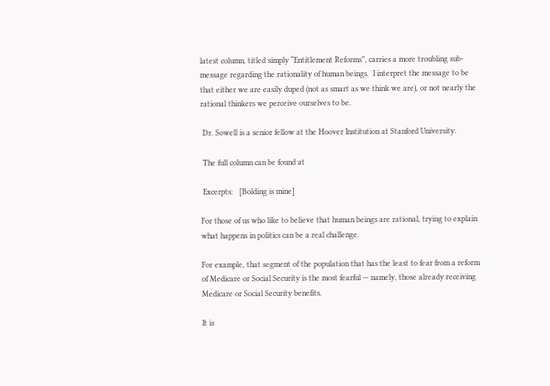latest column, titled simply “Entitlement Reforms”, carries a more troubling sub-message regarding the rationality of human beings.  I interpret the message to be that either we are easily duped (not as smart as we think we are), or not nearly the rational thinkers we perceive ourselves to be.

 Dr. Sowell is a senior fellow at the Hoover Institution at Stanford University.

 The full column can be found at

 Excerpts:   [Bolding is mine]

For those of us who like to believe that human beings are rational, trying to explain what happens in politics can be a real challenge.

For example, that segment of the population that has the least to fear from a reform of Medicare or Social Security is the most fearful — namely, those already receiving Medicare or Social Security benefits.

It is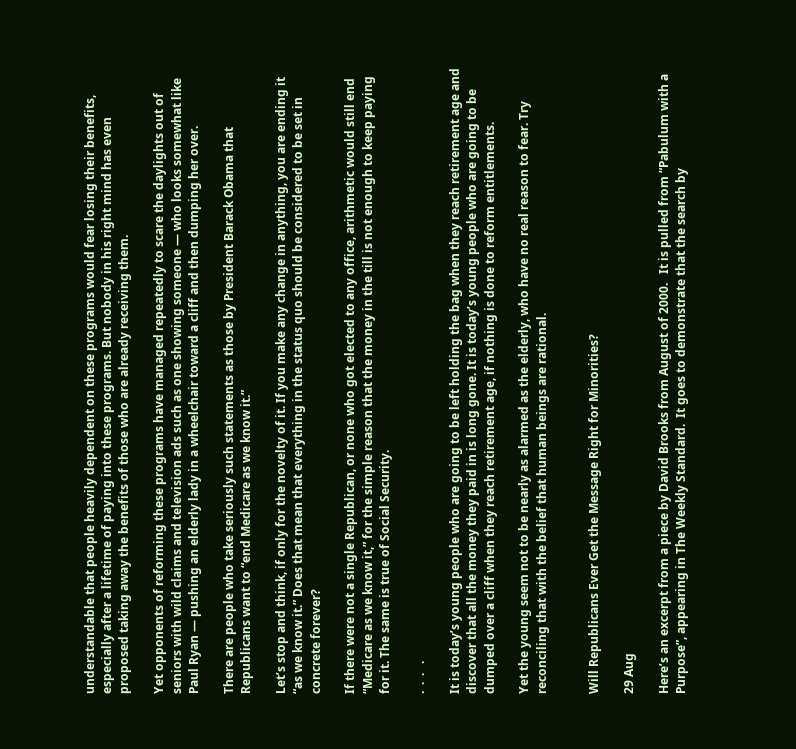understandable that people heavily dependent on these programs would fear losing their benefits, especially after a lifetime of paying into these programs. But nobody in his right mind has even proposed taking away the benefits of those who are already receiving them.

Yet opponents of reforming these programs have managed repeatedly to scare the daylights out of seniors with wild claims and television ads such as one showing someone — who looks somewhat like Paul Ryan — pushing an elderly lady in a wheelchair toward a cliff and then dumping her over.

There are people who take seriously such statements as those by President Barack Obama that Republicans want to “end Medicare as we know it.”

Let’s stop and think, if only for the novelty of it. If you make any change in anything, you are ending it “as we know it.” Does that mean that everything in the status quo should be considered to be set in concrete forever?

If there were not a single Republican, or none who got elected to any office, arithmetic would still end “Medicare as we know it,” for the simple reason that the money in the till is not enough to keep paying for it. The same is true of Social Security.

.  .  .   .

It is today’s young people who are going to be left holding the bag when they reach retirement age and discover that all the money they paid in is long gone. It is today’s young people who are going to be dumped over a cliff when they reach retirement age, if nothing is done to reform entitlements.

Yet the young seem not to be nearly as alarmed as the elderly, who have no real reason to fear. Try reconciling that with the belief that human beings are rational.


Will Republicans Ever Get the Message Right for Minorities?

29 Aug

Here’s an excerpt from a piece by David Brooks from August of 2000.   It is pulled from “Pabulum with a Purpose”, appearing in The Weekly Standard.  It goes to demonstrate that the search by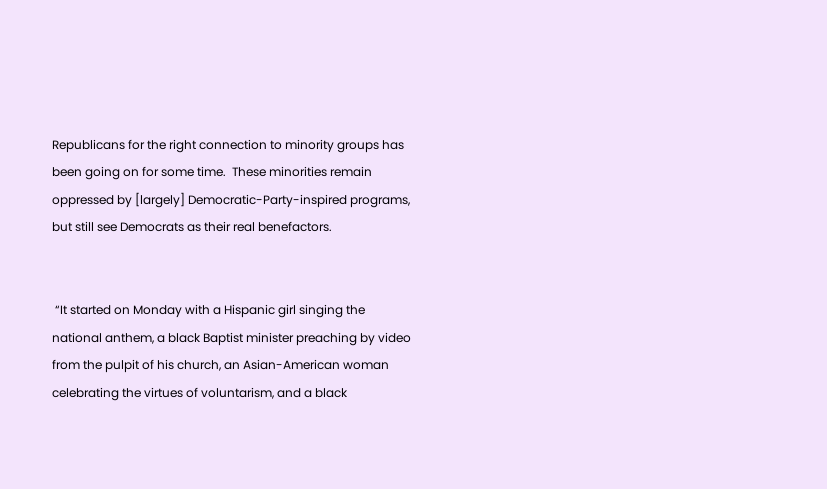Republicans for the right connection to minority groups has been going on for some time.  These minorities remain oppressed by [largely] Democratic-Party-inspired programs, but still see Democrats as their real benefactors.


 “It started on Monday with a Hispanic girl singing the national anthem, a black Baptist minister preaching by video from the pulpit of his church, an Asian-American woman celebrating the virtues of voluntarism, and a black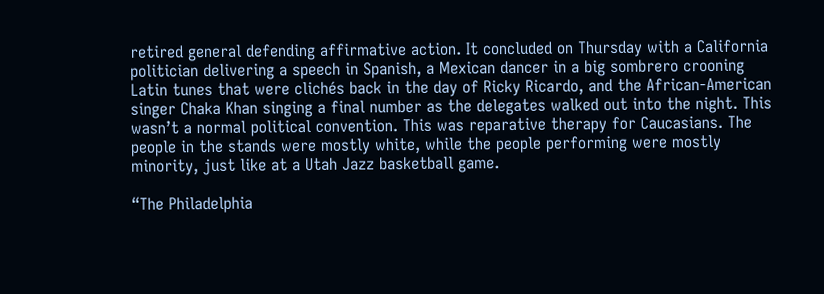retired general defending affirmative action. It concluded on Thursday with a California politician delivering a speech in Spanish, a Mexican dancer in a big sombrero crooning Latin tunes that were clichés back in the day of Ricky Ricardo, and the African-American singer Chaka Khan singing a final number as the delegates walked out into the night. This wasn’t a normal political convention. This was reparative therapy for Caucasians. The people in the stands were mostly white, while the people performing were mostly minority, just like at a Utah Jazz basketball game.

“The Philadelphia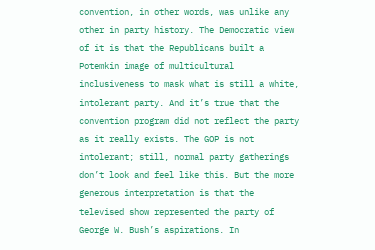convention, in other words, was unlike any other in party history. The Democratic view of it is that the Republicans built a Potemkin image of multicultural inclusiveness to mask what is still a white, intolerant party. And it’s true that the convention program did not reflect the party as it really exists. The GOP is not intolerant; still, normal party gatherings don’t look and feel like this. But the more generous interpretation is that the televised show represented the party of George W. Bush’s aspirations. In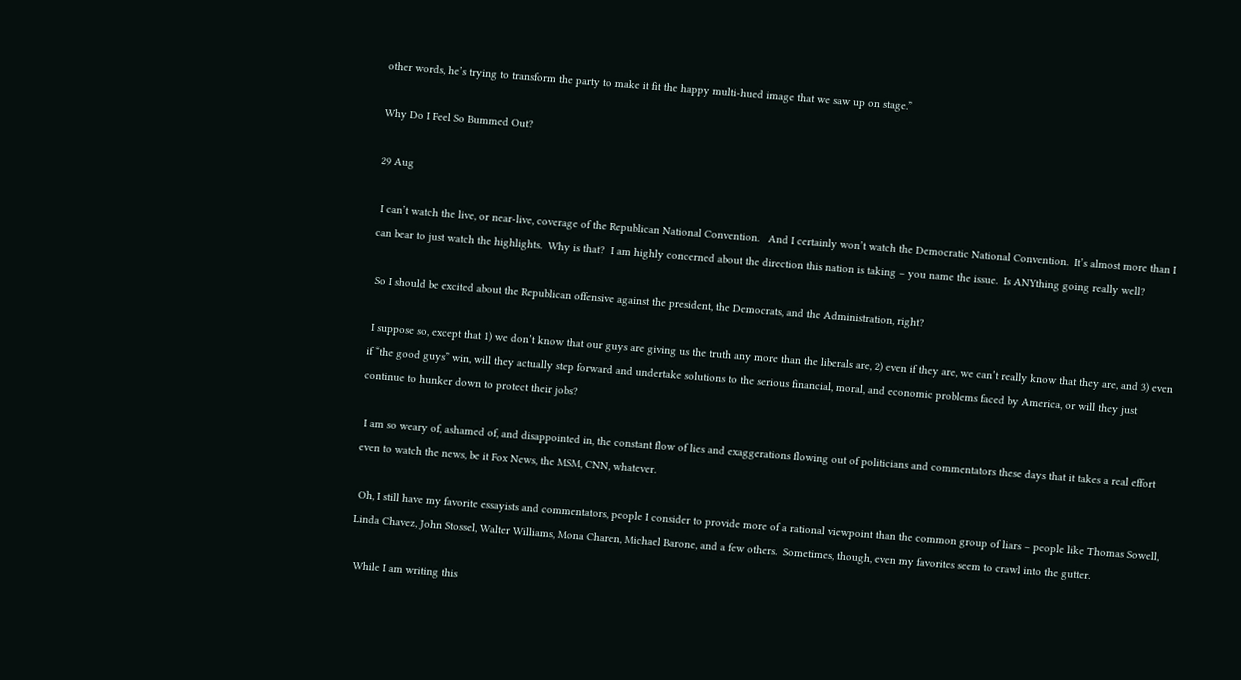other words, he’s trying to transform the party to make it fit the happy multi-hued image that we saw up on stage.”

Why Do I Feel So Bummed Out?

29 Aug

 I can’t watch the live, or near-live, coverage of the Republican National Convention.   And I certainly won’t watch the Democratic National Convention.  It’s almost more than I can bear to just watch the highlights.  Why is that?  I am highly concerned about the direction this nation is taking – you name the issue.  Is ANYthing going really well?

 So I should be excited about the Republican offensive against the president, the Democrats, and the Administration, right?

 I suppose so, except that 1) we don’t know that our guys are giving us the truth any more than the liberals are, 2) even if they are, we can’t really know that they are, and 3) even if “the good guys” win, will they actually step forward and undertake solutions to the serious financial, moral, and economic problems faced by America, or will they just continue to hunker down to protect their jobs?

 I am so weary of, ashamed of, and disappointed in, the constant flow of lies and exaggerations flowing out of politicians and commentators these days that it takes a real effort even to watch the news, be it Fox News, the MSM, CNN, whatever.

 Oh, I still have my favorite essayists and commentators, people I consider to provide more of a rational viewpoint than the common group of liars – people like Thomas Sowell, Linda Chavez, John Stossel, Walter Williams, Mona Charen, Michael Barone, and a few others.  Sometimes, though, even my favorites seem to crawl into the gutter.

 While I am writing this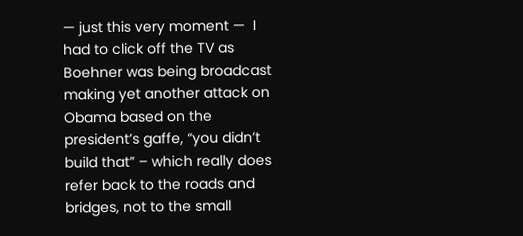— just this very moment —  I had to click off the TV as Boehner was being broadcast making yet another attack on Obama based on the president’s gaffe, “you didn’t build that” – which really does refer back to the roads and bridges, not to the small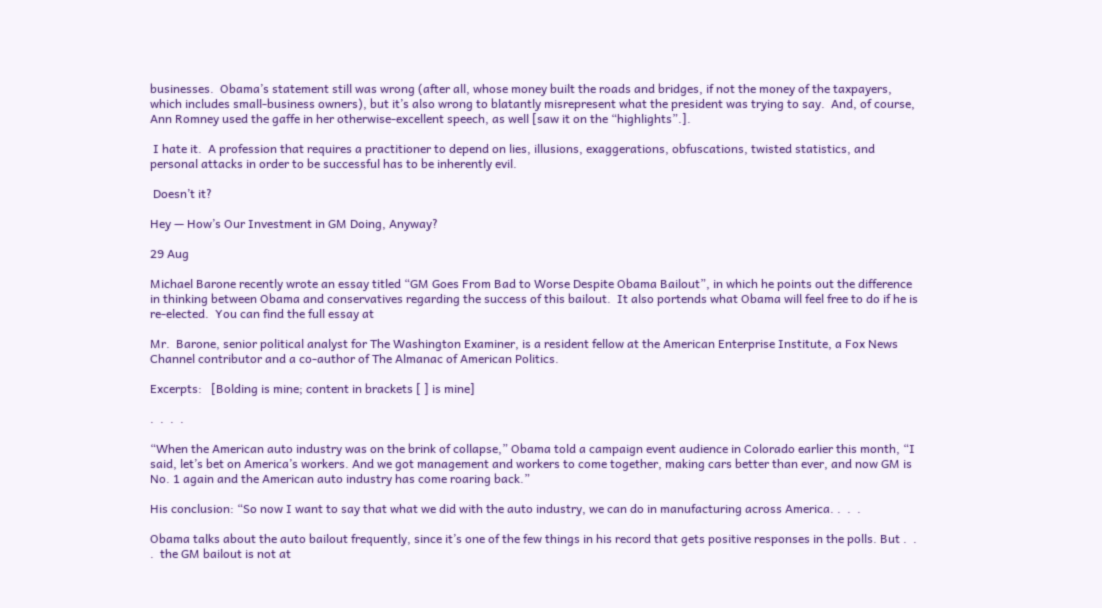businesses.  Obama’s statement still was wrong (after all, whose money built the roads and bridges, if not the money of the taxpayers, which includes small-business owners), but it’s also wrong to blatantly misrepresent what the president was trying to say.  And, of course, Ann Romney used the gaffe in her otherwise-excellent speech, as well [saw it on the “highlights”.].

 I hate it.  A profession that requires a practitioner to depend on lies, illusions, exaggerations, obfuscations, twisted statistics, and personal attacks in order to be successful has to be inherently evil.

 Doesn’t it?

Hey — How’s Our Investment in GM Doing, Anyway?

29 Aug

Michael Barone recently wrote an essay titled “GM Goes From Bad to Worse Despite Obama Bailout”, in which he points out the difference in thinking between Obama and conservatives regarding the success of this bailout.  It also portends what Obama will feel free to do if he is re-elected.  You can find the full essay at

Mr.  Barone, senior political analyst for The Washington Examiner, is a resident fellow at the American Enterprise Institute, a Fox News Channel contributor and a co-author of The Almanac of American Politics.

Excerpts:   [Bolding is mine; content in brackets [ ] is mine]

.  .  .  .

“When the American auto industry was on the brink of collapse,” Obama told a campaign event audience in Colorado earlier this month, “I said, let’s bet on America’s workers. And we got management and workers to come together, making cars better than ever, and now GM is No. 1 again and the American auto industry has come roaring back.”

His conclusion: “So now I want to say that what we did with the auto industry, we can do in manufacturing across America. .  .  .

Obama talks about the auto bailout frequently, since it’s one of the few things in his record that gets positive responses in the polls. But .  .  .  the GM bailout is not at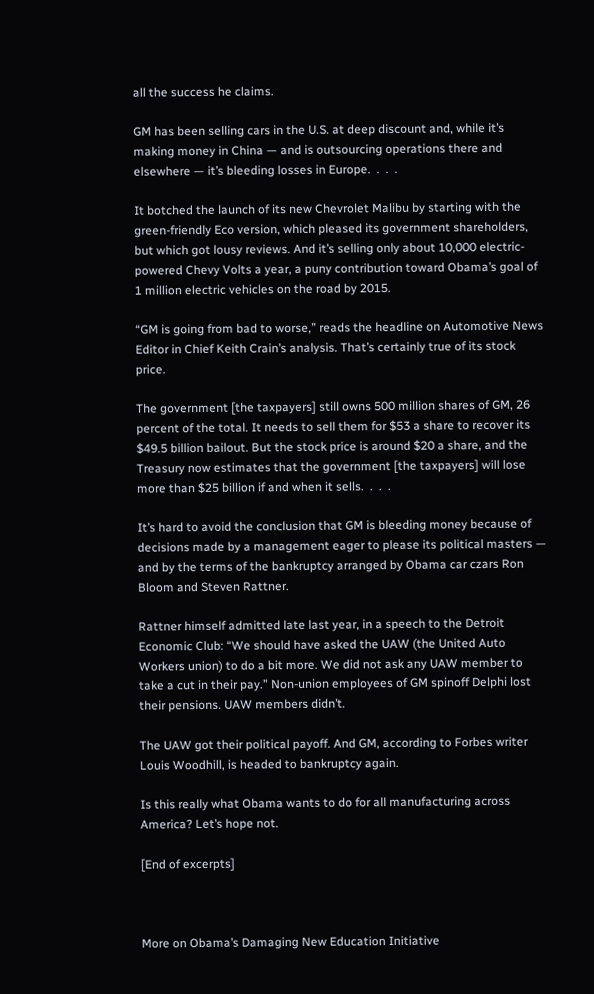all the success he claims.

GM has been selling cars in the U.S. at deep discount and, while it’s making money in China — and is outsourcing operations there and elsewhere — it’s bleeding losses in Europe.  .  .  .

It botched the launch of its new Chevrolet Malibu by starting with the green-friendly Eco version, which pleased its government shareholders, but which got lousy reviews. And it’s selling only about 10,000 electric-powered Chevy Volts a year, a puny contribution toward Obama’s goal of 1 million electric vehicles on the road by 2015.

“GM is going from bad to worse,” reads the headline on Automotive News Editor in Chief Keith Crain’s analysis. That’s certainly true of its stock price.

The government [the taxpayers] still owns 500 million shares of GM, 26 percent of the total. It needs to sell them for $53 a share to recover its $49.5 billion bailout. But the stock price is around $20 a share, and the Treasury now estimates that the government [the taxpayers] will lose more than $25 billion if and when it sells.  .  .  .

It’s hard to avoid the conclusion that GM is bleeding money because of decisions made by a management eager to please its political masters — and by the terms of the bankruptcy arranged by Obama car czars Ron Bloom and Steven Rattner.

Rattner himself admitted late last year, in a speech to the Detroit Economic Club: “We should have asked the UAW (the United Auto Workers union) to do a bit more. We did not ask any UAW member to take a cut in their pay.” Non-union employees of GM spinoff Delphi lost their pensions. UAW members didn’t.

The UAW got their political payoff. And GM, according to Forbes writer Louis Woodhill, is headed to bankruptcy again.

Is this really what Obama wants to do for all manufacturing across America? Let’s hope not.

[End of excerpts]



More on Obama’s Damaging New Education Initiative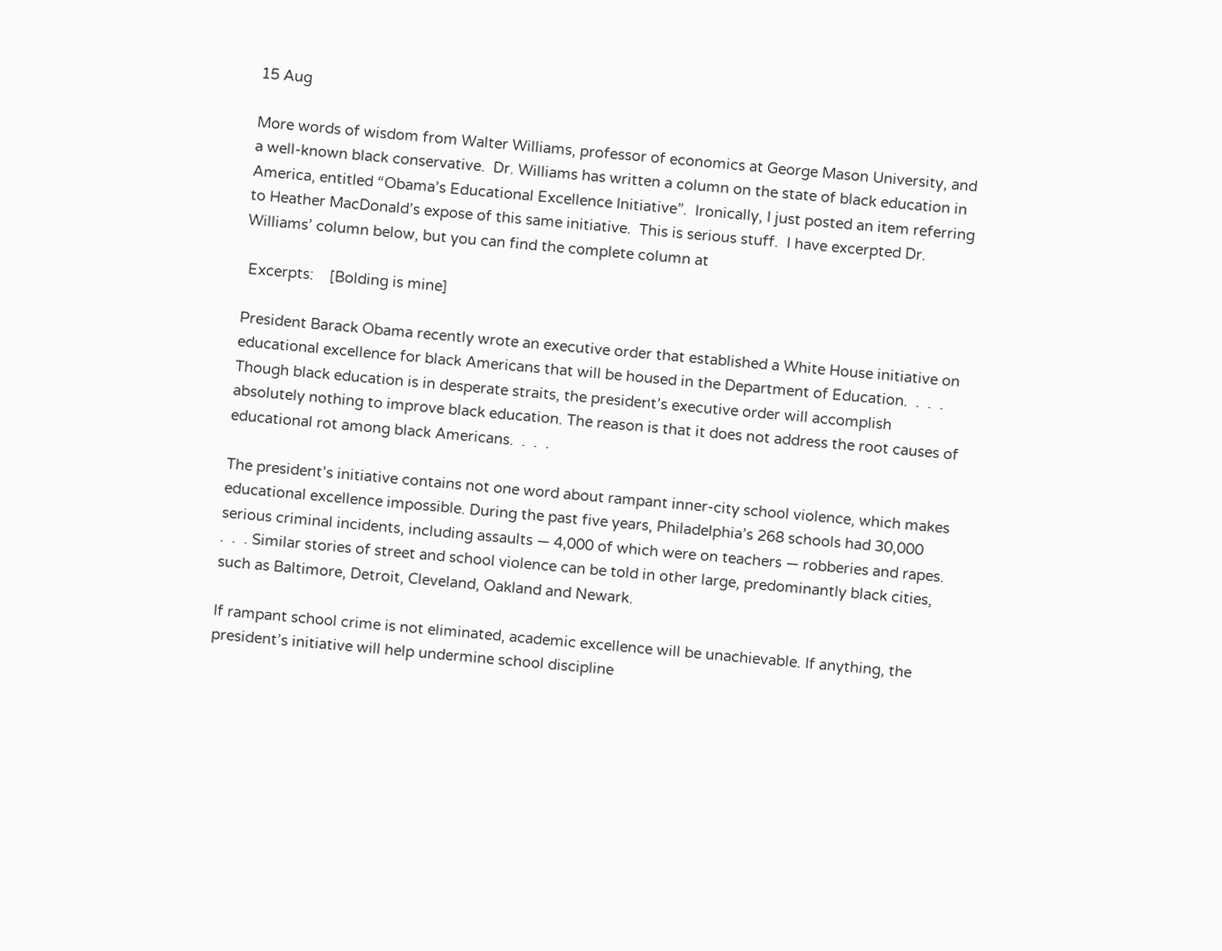15 Aug

More words of wisdom from Walter Williams, professor of economics at George Mason University, and a well-known black conservative.  Dr. Williams has written a column on the state of black education in America, entitled “Obama’s Educational Excellence Initiative”.  Ironically, I just posted an item referring to Heather MacDonald’s expose of this same initiative.  This is serious stuff.  I have excerpted Dr. Williams’ column below, but you can find the complete column at

 Excerpts:    [Bolding is mine]

President Barack Obama recently wrote an executive order that established a White House initiative on educational excellence for black Americans that will be housed in the Department of Education.  .  .  .  Though black education is in desperate straits, the president’s executive order will accomplish absolutely nothing to improve black education. The reason is that it does not address the root causes of educational rot among black Americans.  .  .  .

The president’s initiative contains not one word about rampant inner-city school violence, which makes educational excellence impossible. During the past five years, Philadelphia’s 268 schools had 30,000 serious criminal incidents, including assaults — 4,000 of which were on teachers — robberies and rapes.  .  .  . Similar stories of street and school violence can be told in other large, predominantly black cities, such as Baltimore, Detroit, Cleveland, Oakland and Newark.

If rampant school crime is not eliminated, academic excellence will be unachievable. If anything, the president’s initiative will help undermine school discipline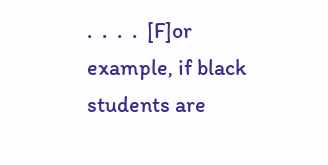.  .  .  .  [F]or example, if black students are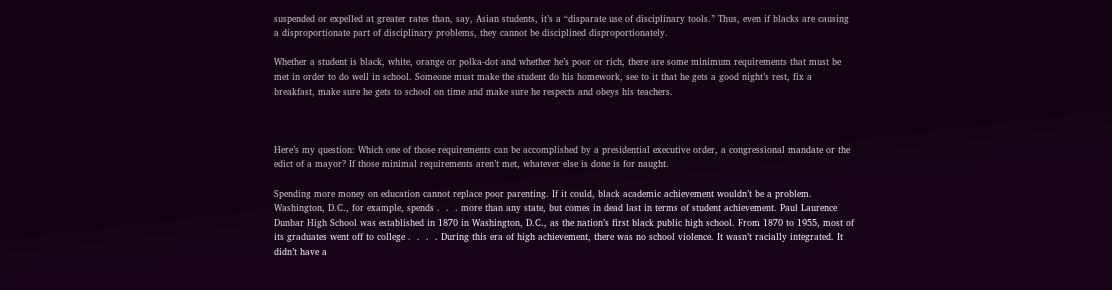suspended or expelled at greater rates than, say, Asian students, it’s a “disparate use of disciplinary tools.” Thus, even if blacks are causing a disproportionate part of disciplinary problems, they cannot be disciplined disproportionately.

Whether a student is black, white, orange or polka-dot and whether he’s poor or rich, there are some minimum requirements that must be met in order to do well in school. Someone must make the student do his homework, see to it that he gets a good night’s rest, fix a breakfast, make sure he gets to school on time and make sure he respects and obeys his teachers.



Here’s my question: Which one of those requirements can be accomplished by a presidential executive order, a congressional mandate or the edict of a mayor? If those minimal requirements aren’t met, whatever else is done is for naught.

Spending more money on education cannot replace poor parenting. If it could, black academic achievement wouldn’t be a problem. Washington, D.C., for example, spends .  .  . more than any state, but comes in dead last in terms of student achievement. Paul Laurence Dunbar High School was established in 1870 in Washington, D.C., as the nation’s first black public high school. From 1870 to 1955, most of its graduates went off to college .  .  .  . During this era of high achievement, there was no school violence. It wasn’t racially integrated. It didn’t have a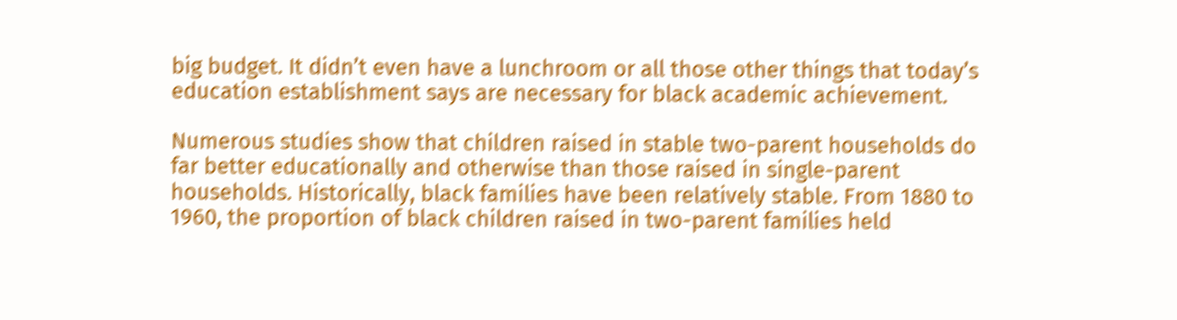big budget. It didn’t even have a lunchroom or all those other things that today’s education establishment says are necessary for black academic achievement.

Numerous studies show that children raised in stable two-parent households do far better educationally and otherwise than those raised in single-parent households. Historically, black families have been relatively stable. From 1880 to 1960, the proportion of black children raised in two-parent families held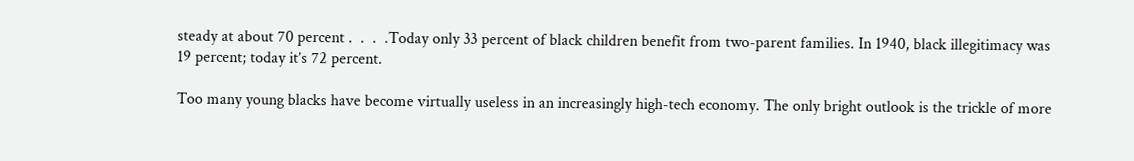steady at about 70 percent .  .  .  .Today only 33 percent of black children benefit from two-parent families. In 1940, black illegitimacy was 19 percent; today it’s 72 percent.

Too many young blacks have become virtually useless in an increasingly high-tech economy. The only bright outlook is the trickle of more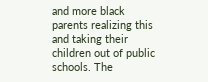and more black parents realizing this and taking their children out of public schools. The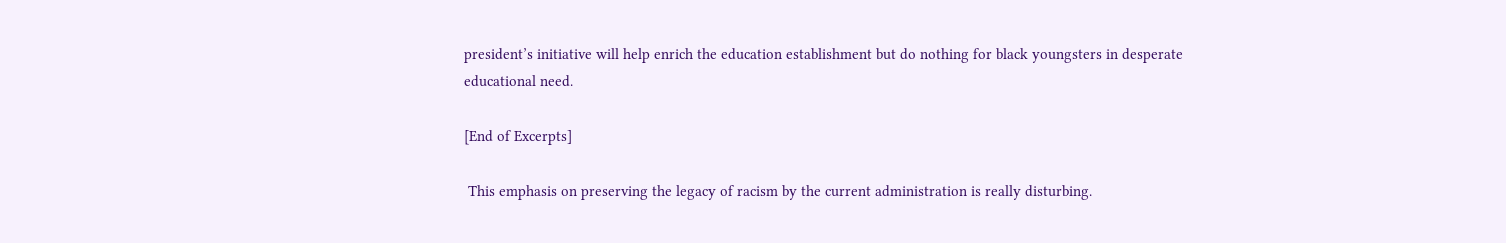president’s initiative will help enrich the education establishment but do nothing for black youngsters in desperate educational need.

[End of Excerpts]

 This emphasis on preserving the legacy of racism by the current administration is really disturbing.